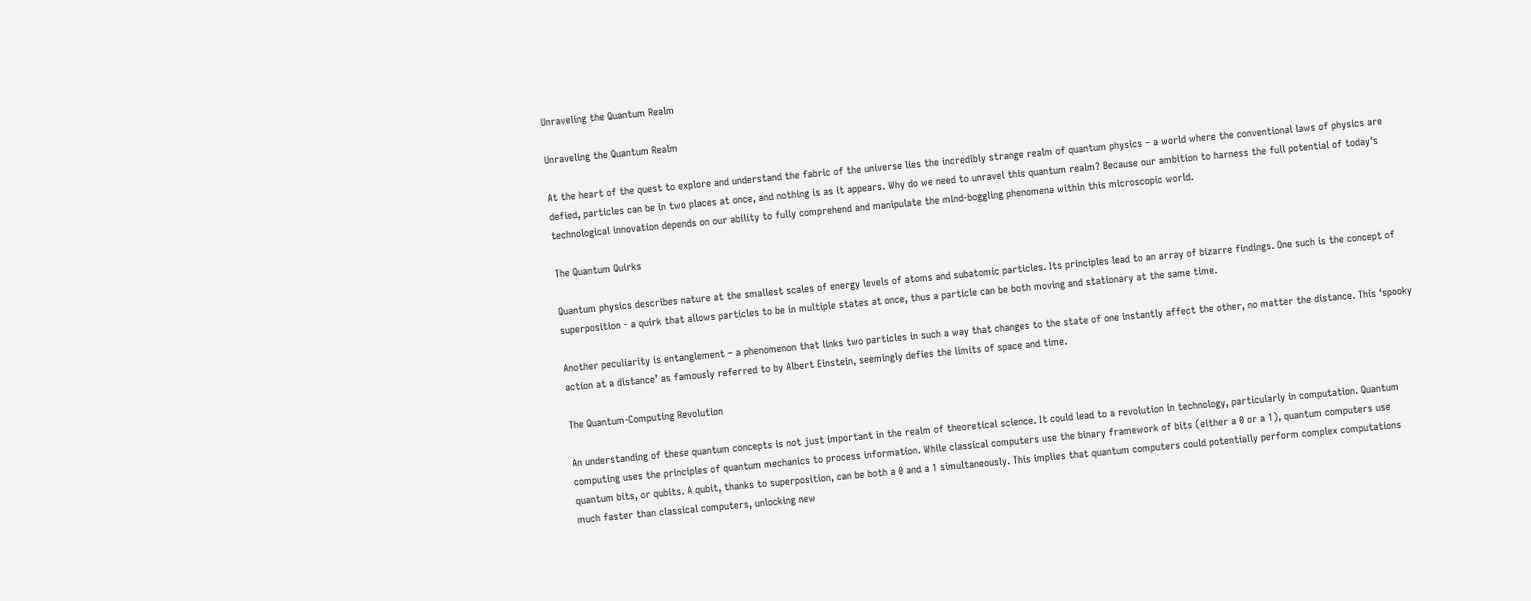Unraveling the Quantum Realm

Unraveling the Quantum Realm

At the heart of the quest to explore and understand the fabric of the universe lies the incredibly strange realm of quantum physics – a world where the conventional laws of physics are defied, particles can be in two places at once, and nothing is as it appears. Why do we need to unravel this quantum realm? Because our ambition to harness the full potential of today's technological innovation depends on our ability to fully comprehend and manipulate the mind-boggling phenomena within this microscopic world.

The Quantum Quirks

Quantum physics describes nature at the smallest scales of energy levels of atoms and subatomic particles. Its principles lead to an array of bizarre findings. One such is the concept of superposition - a quirk that allows particles to be in multiple states at once, thus a particle can be both moving and stationary at the same time.

Another peculiarity is entanglement – a phenomenon that links two particles in such a way that changes to the state of one instantly affect the other, no matter the distance. This ‘spooky action at a distance’ as famously referred to by Albert Einstein, seemingly defies the limits of space and time.

The Quantum-Computing Revolution

An understanding of these quantum concepts is not just important in the realm of theoretical science. It could lead to a revolution in technology, particularly in computation. Quantum computing uses the principles of quantum mechanics to process information. While classical computers use the binary framework of bits (either a 0 or a 1), quantum computers use quantum bits, or qubits. A qubit, thanks to superposition, can be both a 0 and a 1 simultaneously. This implies that quantum computers could potentially perform complex computations much faster than classical computers, unlocking new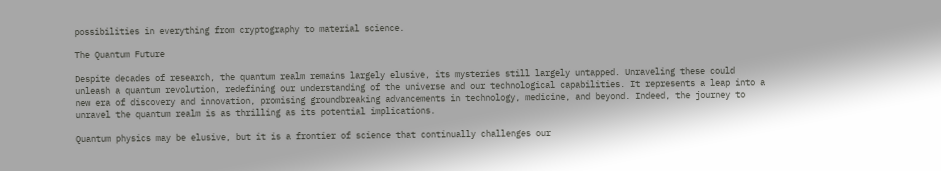possibilities in everything from cryptography to material science.

The Quantum Future

Despite decades of research, the quantum realm remains largely elusive, its mysteries still largely untapped. Unraveling these could unleash a quantum revolution, redefining our understanding of the universe and our technological capabilities. It represents a leap into a new era of discovery and innovation, promising groundbreaking advancements in technology, medicine, and beyond. Indeed, the journey to unravel the quantum realm is as thrilling as its potential implications.

Quantum physics may be elusive, but it is a frontier of science that continually challenges our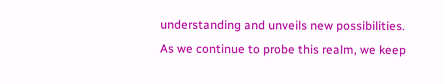understanding and unveils new possibilities. As we continue to probe this realm, we keep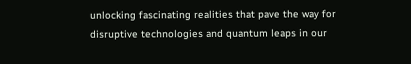unlocking fascinating realities that pave the way for disruptive technologies and quantum leaps in our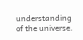understanding of the universe.